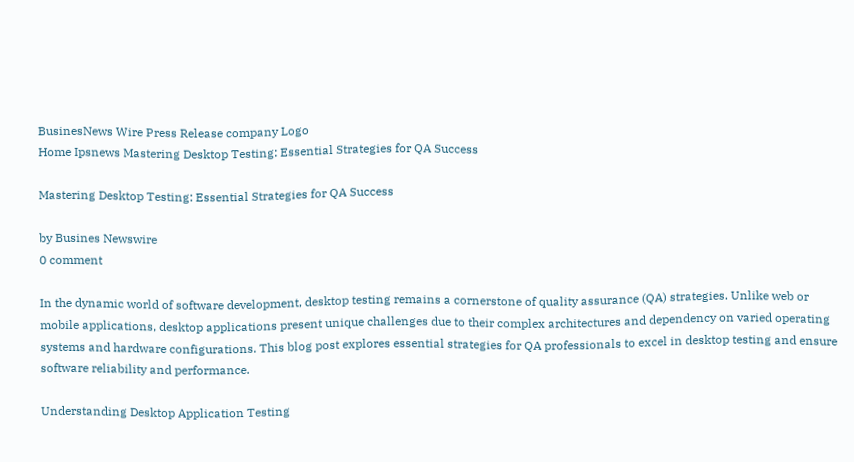BusinesNews Wire Press Release company Logo
Home Ipsnews Mastering Desktop Testing: Essential Strategies for QA Success

Mastering Desktop Testing: Essential Strategies for QA Success

by Busines Newswire
0 comment

In the dynamic world of software development, desktop testing remains a cornerstone of quality assurance (QA) strategies. Unlike web or mobile applications, desktop applications present unique challenges due to their complex architectures and dependency on varied operating systems and hardware configurations. This blog post explores essential strategies for QA professionals to excel in desktop testing and ensure software reliability and performance.

Understanding Desktop Application Testing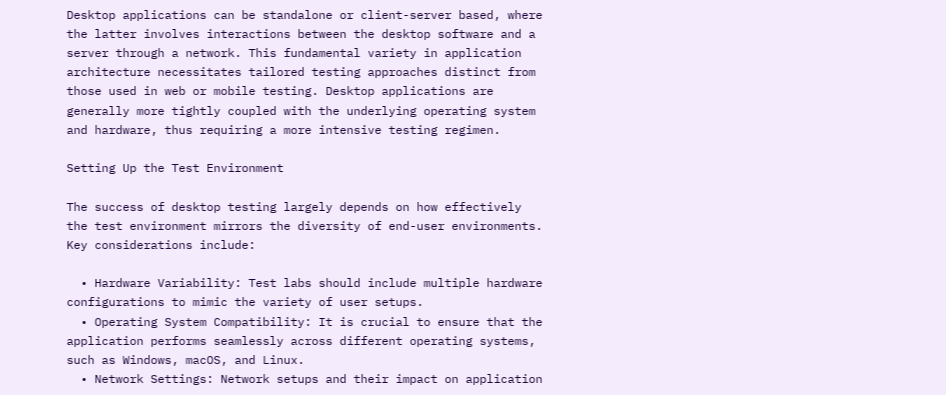Desktop applications can be standalone or client-server based, where the latter involves interactions between the desktop software and a server through a network. This fundamental variety in application architecture necessitates tailored testing approaches distinct from those used in web or mobile testing. Desktop applications are generally more tightly coupled with the underlying operating system and hardware, thus requiring a more intensive testing regimen.

Setting Up the Test Environment

The success of desktop testing largely depends on how effectively the test environment mirrors the diversity of end-user environments. Key considerations include:

  • Hardware Variability: Test labs should include multiple hardware configurations to mimic the variety of user setups.
  • Operating System Compatibility: It is crucial to ensure that the application performs seamlessly across different operating systems, such as Windows, macOS, and Linux.
  • Network Settings: Network setups and their impact on application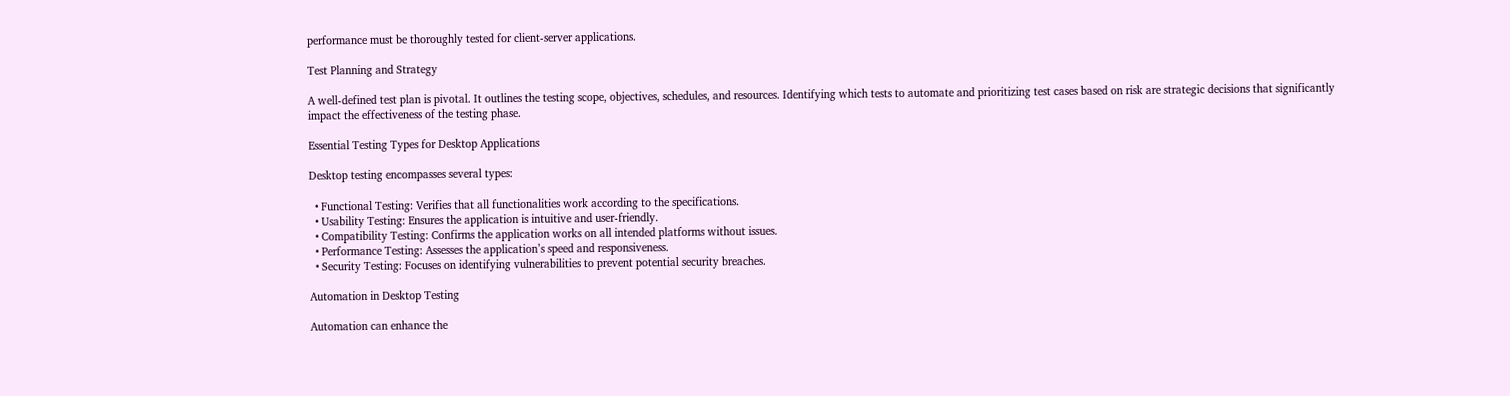performance must be thoroughly tested for client-server applications.

Test Planning and Strategy

A well-defined test plan is pivotal. It outlines the testing scope, objectives, schedules, and resources. Identifying which tests to automate and prioritizing test cases based on risk are strategic decisions that significantly impact the effectiveness of the testing phase.

Essential Testing Types for Desktop Applications

Desktop testing encompasses several types:

  • Functional Testing: Verifies that all functionalities work according to the specifications.
  • Usability Testing: Ensures the application is intuitive and user-friendly.
  • Compatibility Testing: Confirms the application works on all intended platforms without issues.
  • Performance Testing: Assesses the application’s speed and responsiveness.
  • Security Testing: Focuses on identifying vulnerabilities to prevent potential security breaches.

Automation in Desktop Testing

Automation can enhance the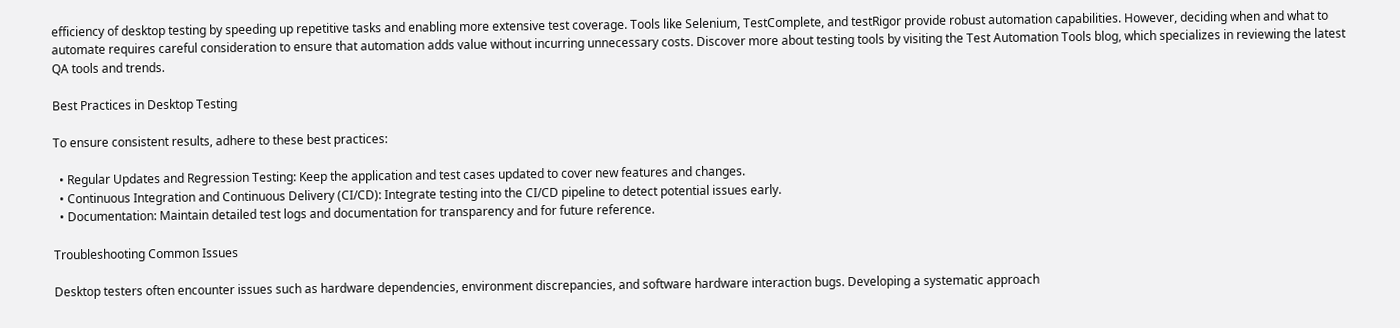efficiency of desktop testing by speeding up repetitive tasks and enabling more extensive test coverage. Tools like Selenium, TestComplete, and testRigor provide robust automation capabilities. However, deciding when and what to automate requires careful consideration to ensure that automation adds value without incurring unnecessary costs. Discover more about testing tools by visiting the Test Automation Tools blog, which specializes in reviewing the latest QA tools and trends.

Best Practices in Desktop Testing

To ensure consistent results, adhere to these best practices:

  • Regular Updates and Regression Testing: Keep the application and test cases updated to cover new features and changes.
  • Continuous Integration and Continuous Delivery (CI/CD): Integrate testing into the CI/CD pipeline to detect potential issues early.
  • Documentation: Maintain detailed test logs and documentation for transparency and for future reference.

Troubleshooting Common Issues

Desktop testers often encounter issues such as hardware dependencies, environment discrepancies, and software hardware interaction bugs. Developing a systematic approach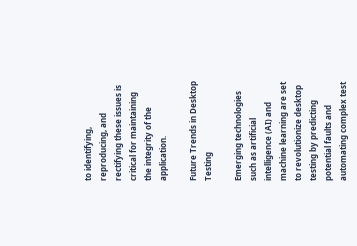to identifying, reproducing, and rectifying these issues is critical for maintaining the integrity of the application.

Future Trends in Desktop Testing

Emerging technologies such as artificial intelligence (AI) and machine learning are set to revolutionize desktop testing by predicting potential faults and automating complex test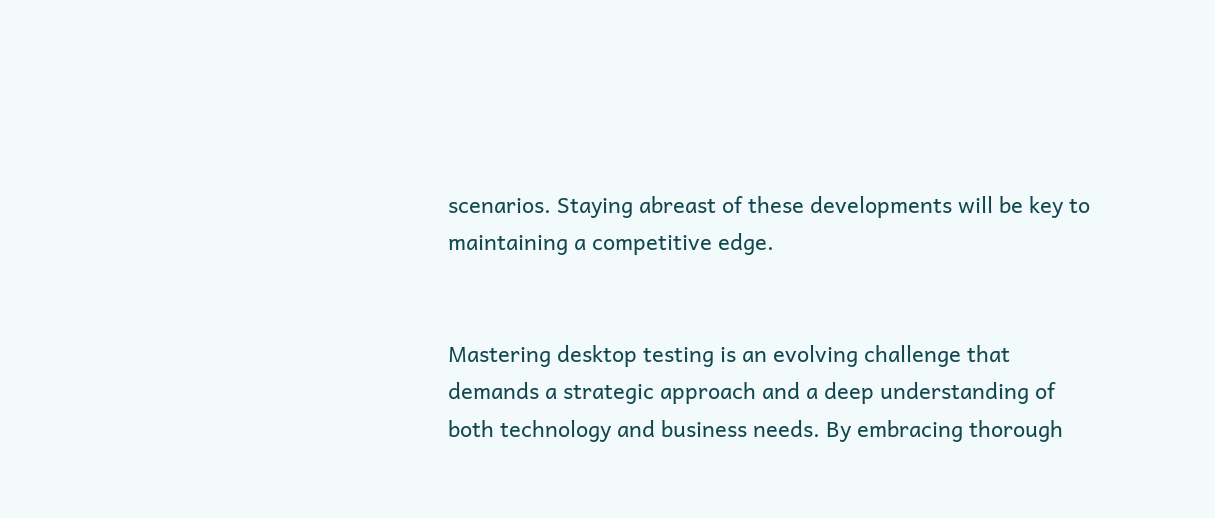scenarios. Staying abreast of these developments will be key to maintaining a competitive edge.


Mastering desktop testing is an evolving challenge that demands a strategic approach and a deep understanding of both technology and business needs. By embracing thorough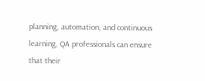planning, automation, and continuous learning, QA professionals can ensure that their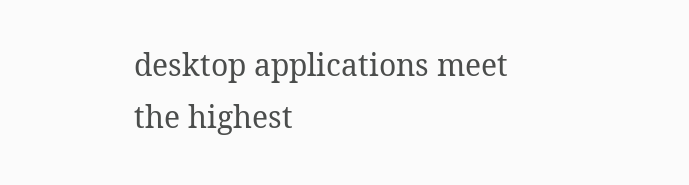desktop applications meet the highest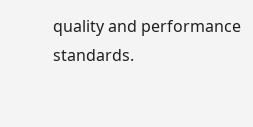quality and performance standards.